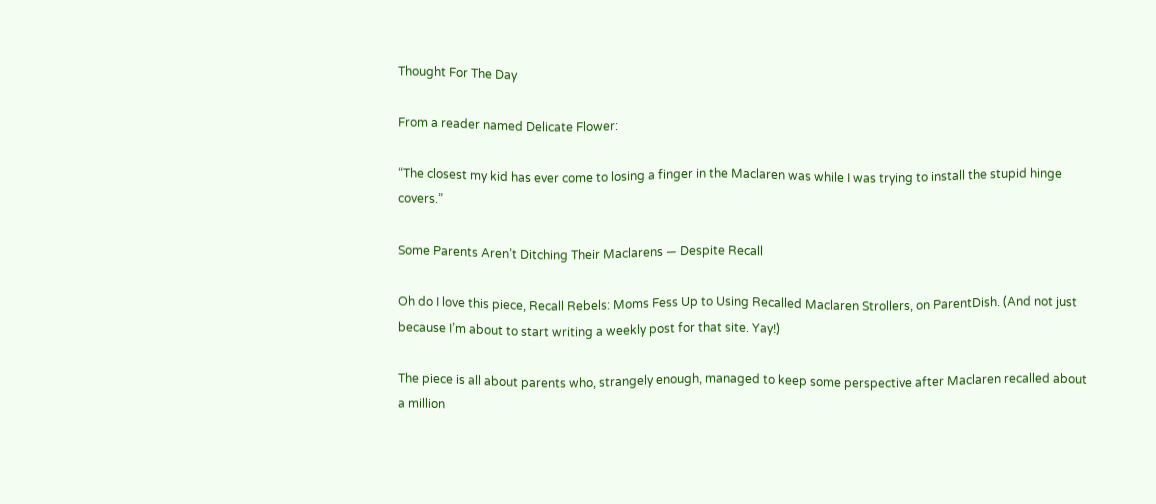Thought For The Day

From a reader named Delicate Flower:

“The closest my kid has ever come to losing a finger in the Maclaren was while I was trying to install the stupid hinge covers.”

Some Parents Aren’t Ditching Their Maclarens — Despite Recall

Oh do I love this piece, Recall Rebels: Moms Fess Up to Using Recalled Maclaren Strollers, on ParentDish. (And not just because I’m about to start writing a weekly post for that site. Yay!)

The piece is all about parents who, strangely enough, managed to keep some perspective after Maclaren recalled about a million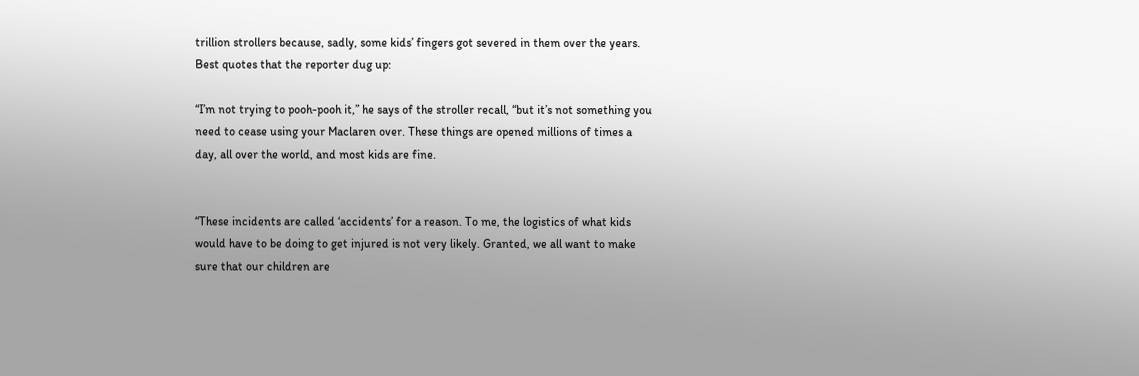trillion strollers because, sadly, some kids’ fingers got severed in them over the years. Best quotes that the reporter dug up:

“I’m not trying to pooh-pooh it,” he says of the stroller recall, “but it’s not something you need to cease using your Maclaren over. These things are opened millions of times a day, all over the world, and most kids are fine.


“These incidents are called ‘accidents’ for a reason. To me, the logistics of what kids would have to be doing to get injured is not very likely. Granted, we all want to make sure that our children are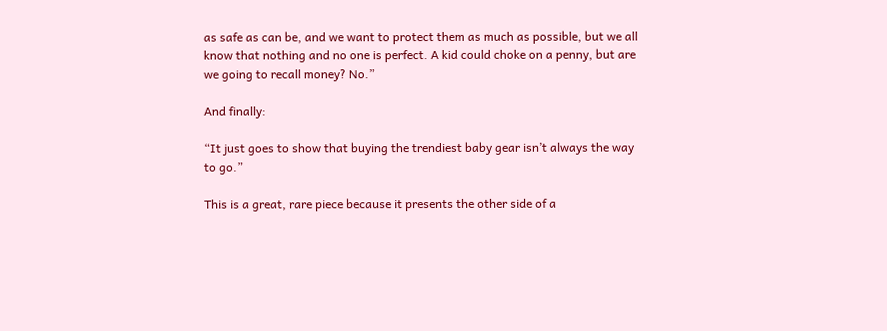as safe as can be, and we want to protect them as much as possible, but we all know that nothing and no one is perfect. A kid could choke on a penny, but are we going to recall money? No.”

And finally:

“It just goes to show that buying the trendiest baby gear isn’t always the way to go.”

This is a great, rare piece because it presents the other side of a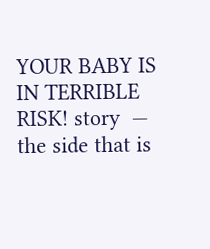YOUR BABY IS IN TERRIBLE RISK! story  — the side that is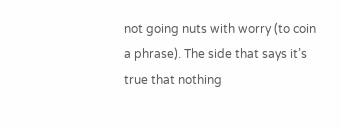not going nuts with worry (to coin a phrase). The side that says it’s true that nothing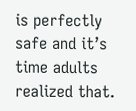is perfectly safe and it’s time adults realized that.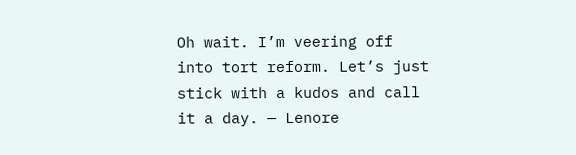Oh wait. I’m veering off into tort reform. Let’s just stick with a kudos and call it a day. — Lenore